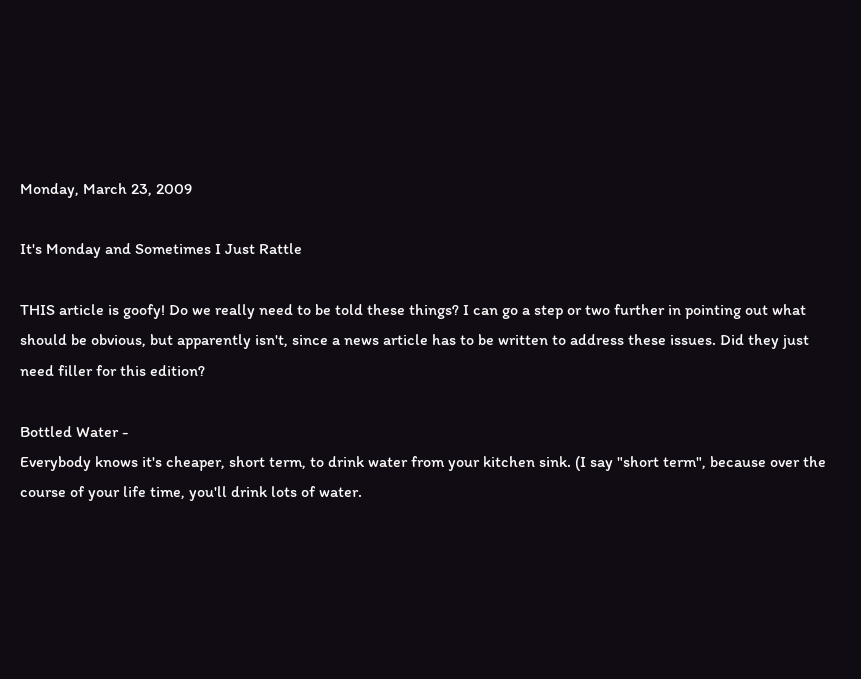Monday, March 23, 2009

It's Monday and Sometimes I Just Rattle

THIS article is goofy! Do we really need to be told these things? I can go a step or two further in pointing out what should be obvious, but apparently isn't, since a news article has to be written to address these issues. Did they just need filler for this edition?

Bottled Water -
Everybody knows it's cheaper, short term, to drink water from your kitchen sink. (I say "short term", because over the course of your life time, you'll drink lots of water.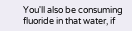You'll also be consuming fluoride in that water, if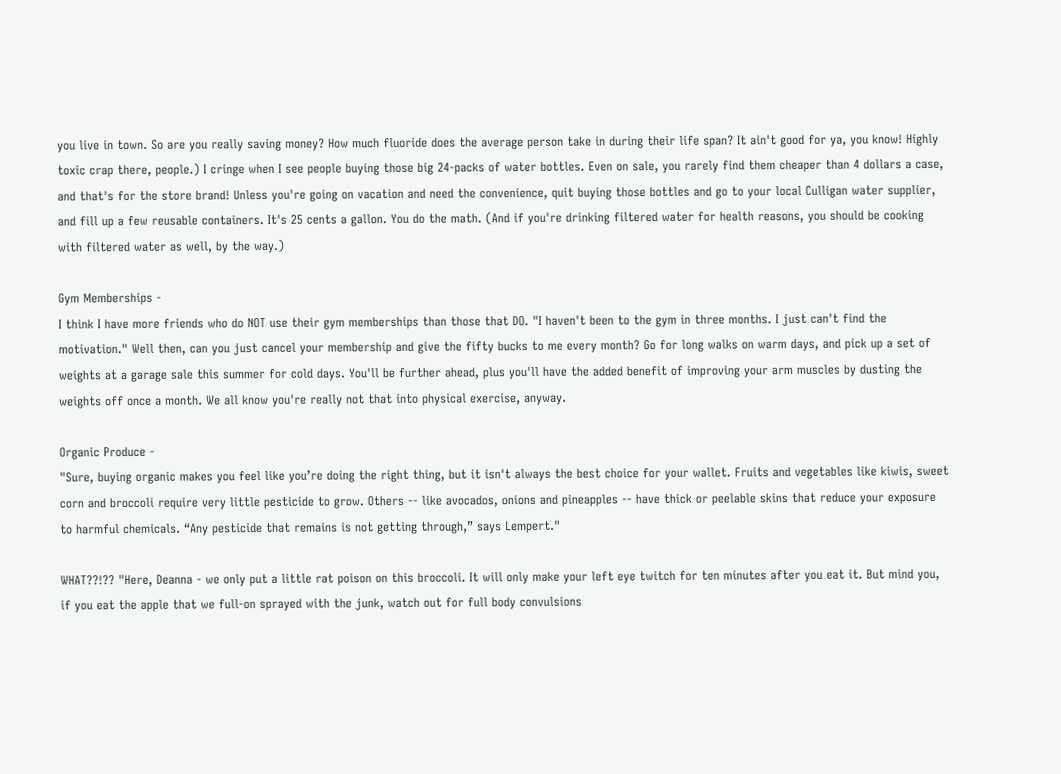you live in town. So are you really saving money? How much fluoride does the average person take in during their life span? It ain't good for ya, you know! Highly toxic crap there, people.) I cringe when I see people buying those big 24-packs of water bottles. Even on sale, you rarely find them cheaper than 4 dollars a case, and that's for the store brand! Unless you're going on vacation and need the convenience, quit buying those bottles and go to your local Culligan water supplier, and fill up a few reusable containers. It's 25 cents a gallon. You do the math. (And if you're drinking filtered water for health reasons, you should be cooking with filtered water as well, by the way.)

Gym Memberships -
I think I have more friends who do NOT use their gym memberships than those that DO. "I haven't been to the gym in three months. I just can't find the motivation." Well then, can you just cancel your membership and give the fifty bucks to me every month? Go for long walks on warm days, and pick up a set of weights at a garage sale this summer for cold days. You'll be further ahead, plus you'll have the added benefit of improving your arm muscles by dusting the weights off once a month. We all know you're really not that into physical exercise, anyway.

Organic Produce -
"Sure, buying organic makes you feel like you’re doing the right thing, but it isn't always the best choice for your wallet. Fruits and vegetables like kiwis, sweet corn and broccoli require very little pesticide to grow. Others -- like avocados, onions and pineapples -- have thick or peelable skins that reduce your exposure to harmful chemicals. “Any pesticide that remains is not getting through,” says Lempert."

WHAT??!?? "Here, Deanna - we only put a little rat poison on this broccoli. It will only make your left eye twitch for ten minutes after you eat it. But mind you, if you eat the apple that we full-on sprayed with the junk, watch out for full body convulsions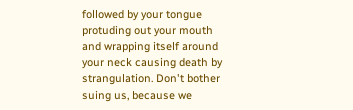followed by your tongue protuding out your mouth and wrapping itself around your neck causing death by strangulation. Don't bother suing us, because we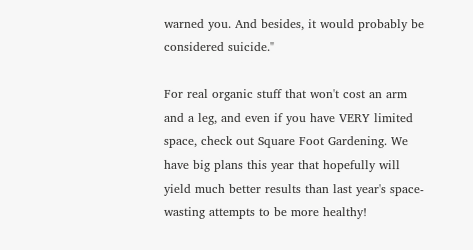warned you. And besides, it would probably be considered suicide."

For real organic stuff that won't cost an arm and a leg, and even if you have VERY limited space, check out Square Foot Gardening. We have big plans this year that hopefully will yield much better results than last year's space-wasting attempts to be more healthy!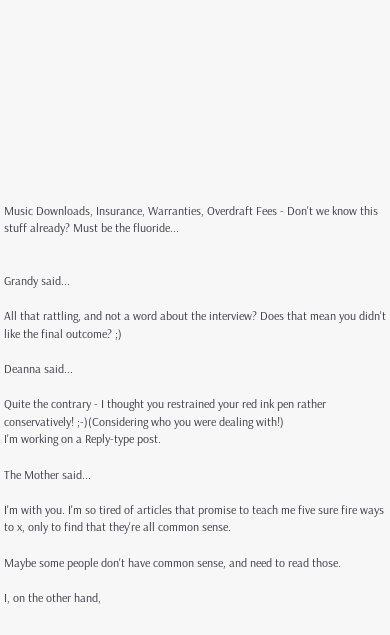Music Downloads, Insurance, Warranties, Overdraft Fees - Don't we know this stuff already? Must be the fluoride...


Grandy said...

All that rattling, and not a word about the interview? Does that mean you didn't like the final outcome? ;)

Deanna said...

Quite the contrary - I thought you restrained your red ink pen rather conservatively! ;-)(Considering who you were dealing with!)
I'm working on a Reply-type post.

The Mother said...

I'm with you. I'm so tired of articles that promise to teach me five sure fire ways to x, only to find that they're all common sense.

Maybe some people don't have common sense, and need to read those.

I, on the other hand,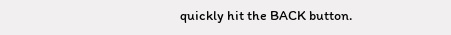quickly hit the BACK button.